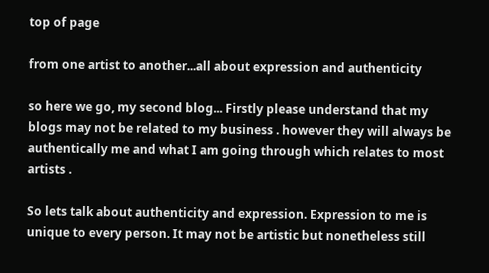top of page

from one artist to another...all about expression and authenticity

so here we go, my second blog... Firstly please understand that my blogs may not be related to my business . however they will always be authentically me and what I am going through which relates to most artists .

So lets talk about authenticity and expression. Expression to me is unique to every person. It may not be artistic but nonetheless still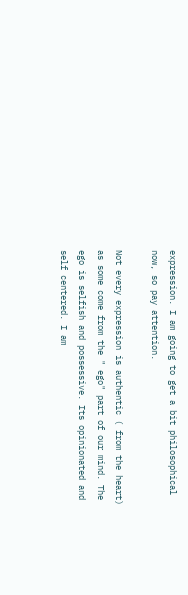expression. I am going to get a bit philosophical now, so pay attention.

Not every expression is authentic ( from the heart) as some come from the " ego" part of our mind. The ego is selfish and possessive. Its opinionated and self centered. I am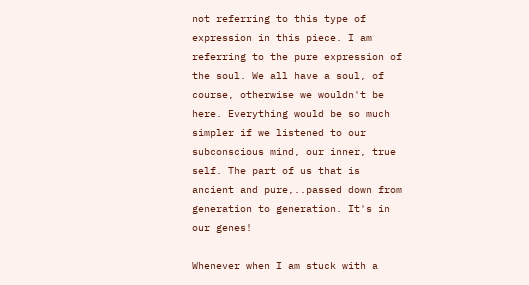not referring to this type of expression in this piece. I am referring to the pure expression of the soul. We all have a soul, of course, otherwise we wouldn't be here. Everything would be so much simpler if we listened to our subconscious mind, our inner, true self. The part of us that is ancient and pure,..passed down from generation to generation. It's in our genes!

Whenever when I am stuck with a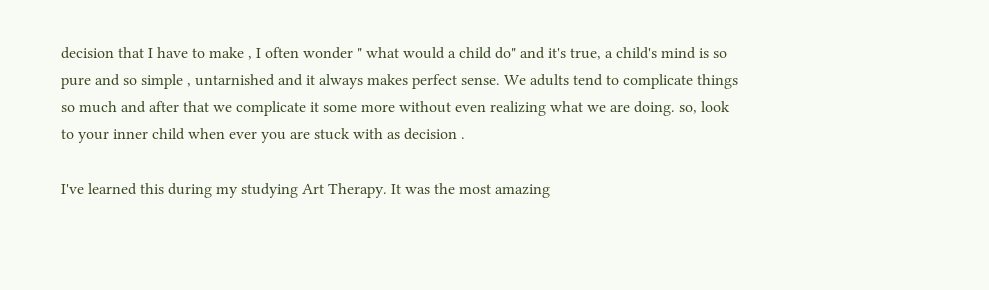decision that I have to make , I often wonder " what would a child do" and it's true, a child's mind is so pure and so simple , untarnished and it always makes perfect sense. We adults tend to complicate things so much and after that we complicate it some more without even realizing what we are doing. so, look to your inner child when ever you are stuck with as decision .

I've learned this during my studying Art Therapy. It was the most amazing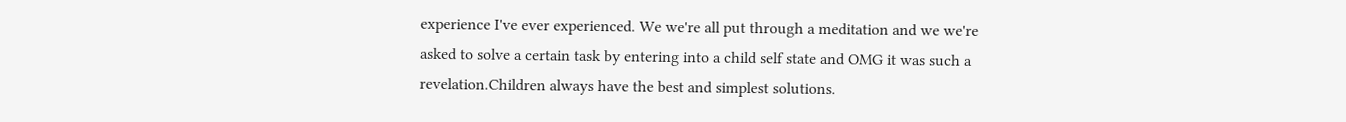experience I've ever experienced. We we're all put through a meditation and we we're asked to solve a certain task by entering into a child self state and OMG it was such a revelation.Children always have the best and simplest solutions.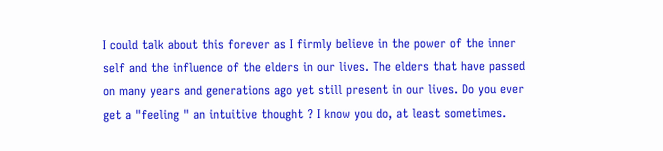I could talk about this forever as I firmly believe in the power of the inner self and the influence of the elders in our lives. The elders that have passed on many years and generations ago yet still present in our lives. Do you ever get a "feeling " an intuitive thought ? I know you do, at least sometimes.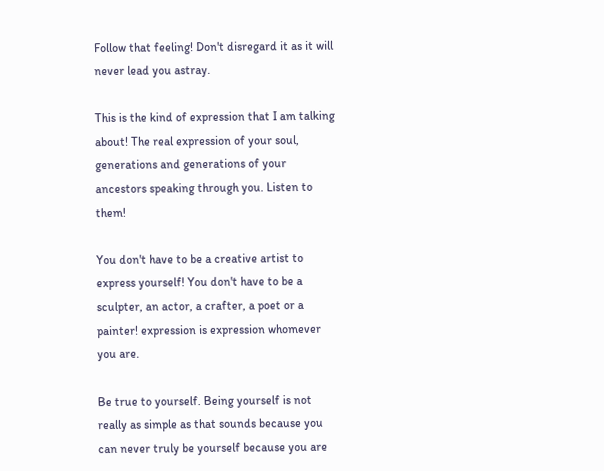Follow that feeling! Don't disregard it as it will never lead you astray.

This is the kind of expression that I am talking about! The real expression of your soul, generations and generations of your ancestors speaking through you. Listen to them!

You don't have to be a creative artist to express yourself! You don't have to be a sculpter, an actor, a crafter, a poet or a painter! expression is expression whomever you are.

Be true to yourself. Being yourself is not really as simple as that sounds because you can never truly be yourself because you are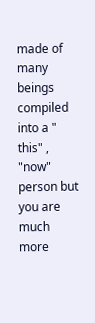made of many beings compiled into a " this" , "now" person but you are much more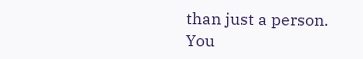than just a person. You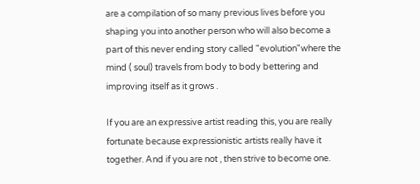are a compilation of so many previous lives before you shaping you into another person who will also become a part of this never ending story called "evolution"where the mind ( soul) travels from body to body bettering and improving itself as it grows .

If you are an expressive artist reading this, you are really fortunate because expressionistic artists really have it together. And if you are not , then strive to become one.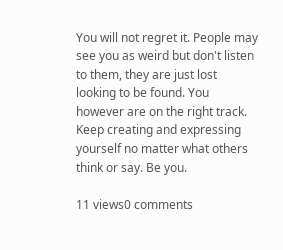You will not regret it. People may see you as weird but don't listen to them, they are just lost looking to be found. You however are on the right track. Keep creating and expressing yourself no matter what others think or say. Be you.

11 views0 comments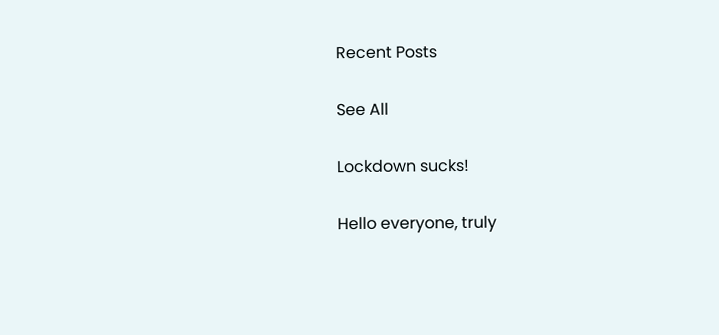Recent Posts

See All

Lockdown sucks!

Hello everyone, truly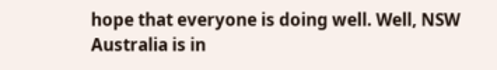hope that everyone is doing well. Well, NSW Australia is in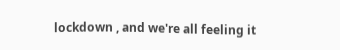lockdown , and we're all feeling it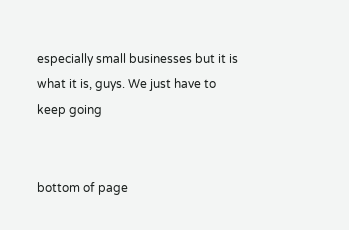especially small businesses but it is what it is, guys. We just have to keep going


bottom of page